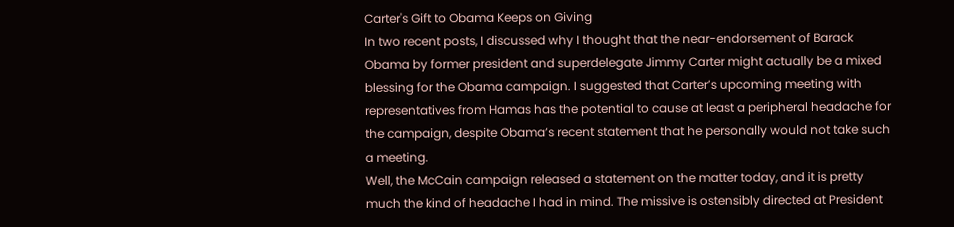Carter's Gift to Obama Keeps on Giving
In two recent posts, I discussed why I thought that the near-endorsement of Barack Obama by former president and superdelegate Jimmy Carter might actually be a mixed blessing for the Obama campaign. I suggested that Carter’s upcoming meeting with representatives from Hamas has the potential to cause at least a peripheral headache for the campaign, despite Obama’s recent statement that he personally would not take such a meeting.
Well, the McCain campaign released a statement on the matter today, and it is pretty much the kind of headache I had in mind. The missive is ostensibly directed at President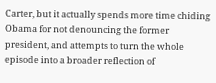Carter, but it actually spends more time chiding Obama for not denouncing the former president, and attempts to turn the whole episode into a broader reflection of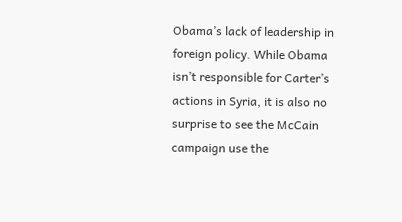Obama’s lack of leadership in foreign policy. While Obama isn’t responsible for Carter’s actions in Syria, it is also no surprise to see the McCain campaign use the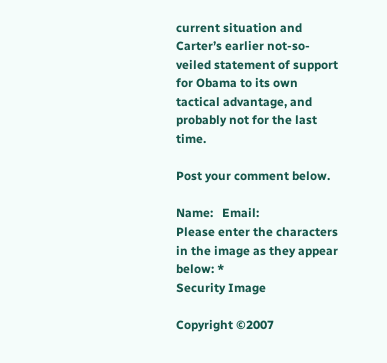current situation and Carter’s earlier not-so-veiled statement of support for Obama to its own tactical advantage, and probably not for the last time.

Post your comment below.

Name:   Email:
Please enter the characters in the image as they appear below: *
Security Image

Copyright ©2007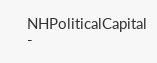NHPoliticalCapital -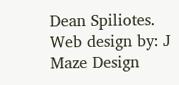Dean Spiliotes. Web design by: J Maze Design